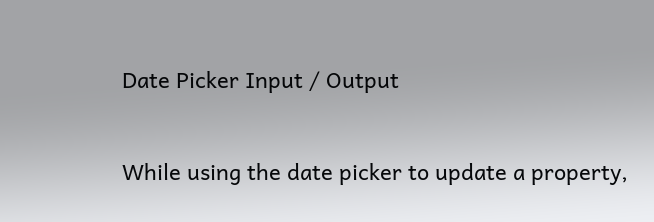Date Picker Input / Output


While using the date picker to update a property,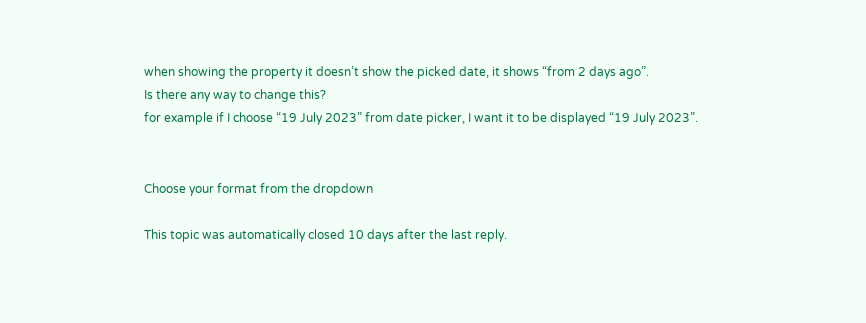when showing the property it doesn’t show the picked date, it shows “from 2 days ago”.
Is there any way to change this?
for example if I choose “19 July 2023” from date picker, I want it to be displayed “19 July 2023”.


Choose your format from the dropdown

This topic was automatically closed 10 days after the last reply.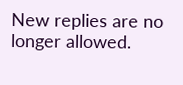New replies are no longer allowed.